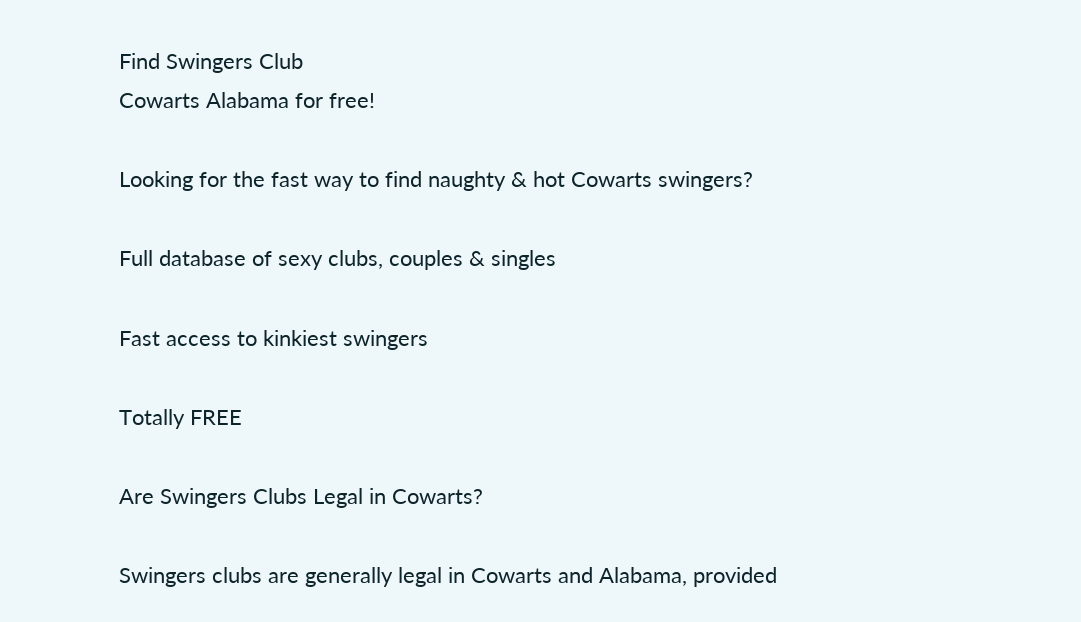Find Swingers Club
Cowarts Alabama for free!

Looking for the fast way to find naughty & hot Cowarts swingers?

Full database of sexy clubs, couples & singles

Fast access to kinkiest swingers

Totally FREE

Are Swingers Clubs Legal in Cowarts?

Swingers clubs are generally legal in Cowarts and Alabama, provided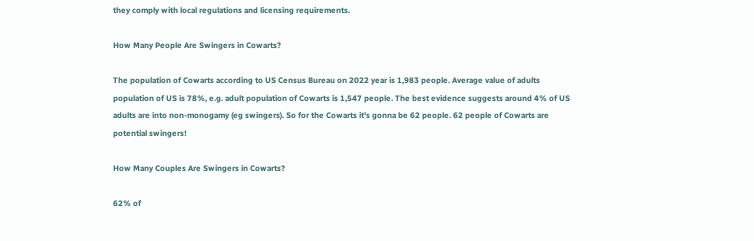they comply with local regulations and licensing requirements.

How Many People Are Swingers in Cowarts?

The population of Cowarts according to US Census Bureau on 2022 year is 1,983 people. Average value of adults population of US is 78%, e.g. adult population of Cowarts is 1,547 people. The best evidence suggests around 4% of US adults are into non-monogamy (eg swingers). So for the Cowarts it's gonna be 62 people. 62 people of Cowarts are potential swingers!

How Many Couples Are Swingers in Cowarts?

62% of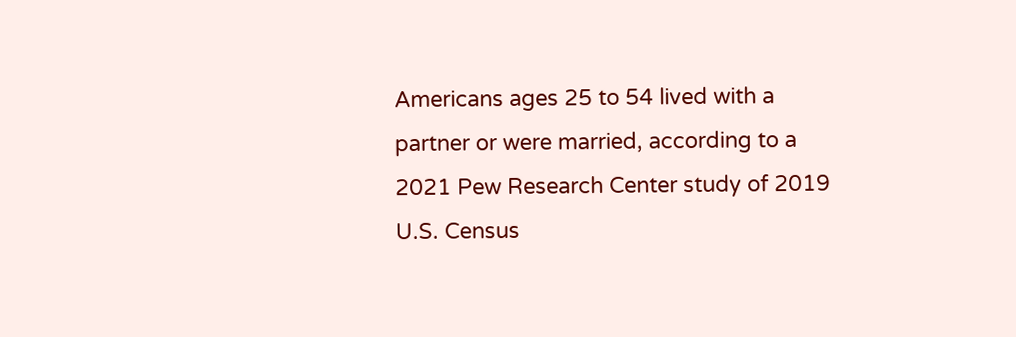Americans ages 25 to 54 lived with a partner or were married, according to a 2021 Pew Research Center study of 2019 U.S. Census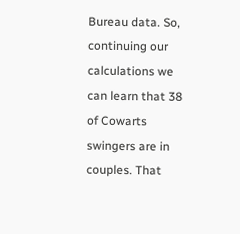Bureau data. So, continuing our calculations we can learn that 38 of Cowarts swingers are in couples. That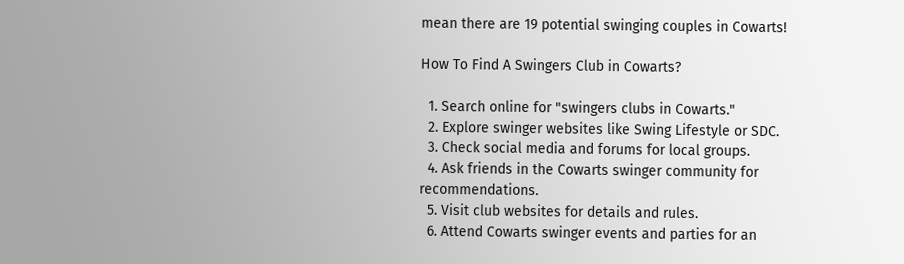mean there are 19 potential swinging couples in Cowarts!

How To Find A Swingers Club in Cowarts?

  1. Search online for "swingers clubs in Cowarts."
  2. Explore swinger websites like Swing Lifestyle or SDC.
  3. Check social media and forums for local groups.
  4. Ask friends in the Cowarts swinger community for recommendations.
  5. Visit club websites for details and rules.
  6. Attend Cowarts swinger events and parties for an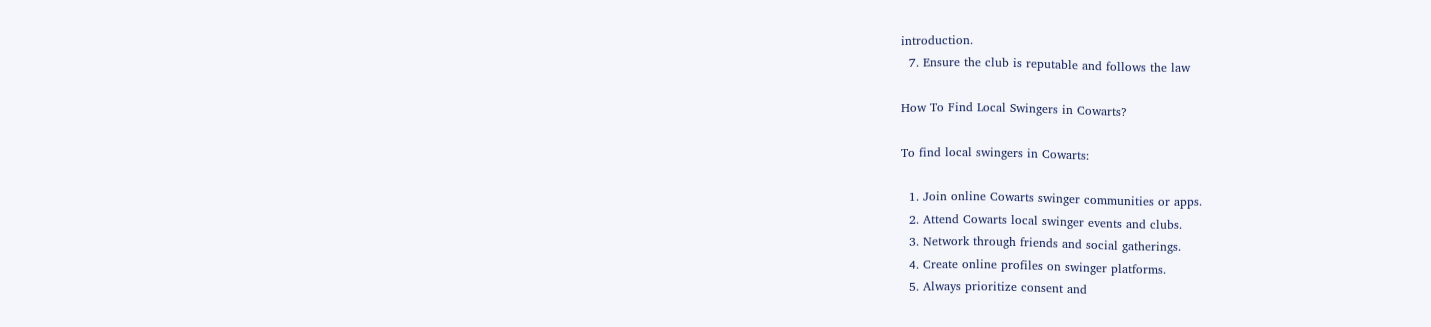introduction.
  7. Ensure the club is reputable and follows the law

How To Find Local Swingers in Cowarts?

To find local swingers in Cowarts:

  1. Join online Cowarts swinger communities or apps.
  2. Attend Cowarts local swinger events and clubs.
  3. Network through friends and social gatherings.
  4. Create online profiles on swinger platforms.
  5. Always prioritize consent and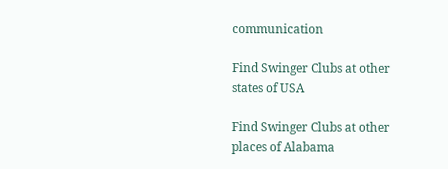communication

Find Swinger Clubs at other states of USA

Find Swinger Clubs at other places of Alabama